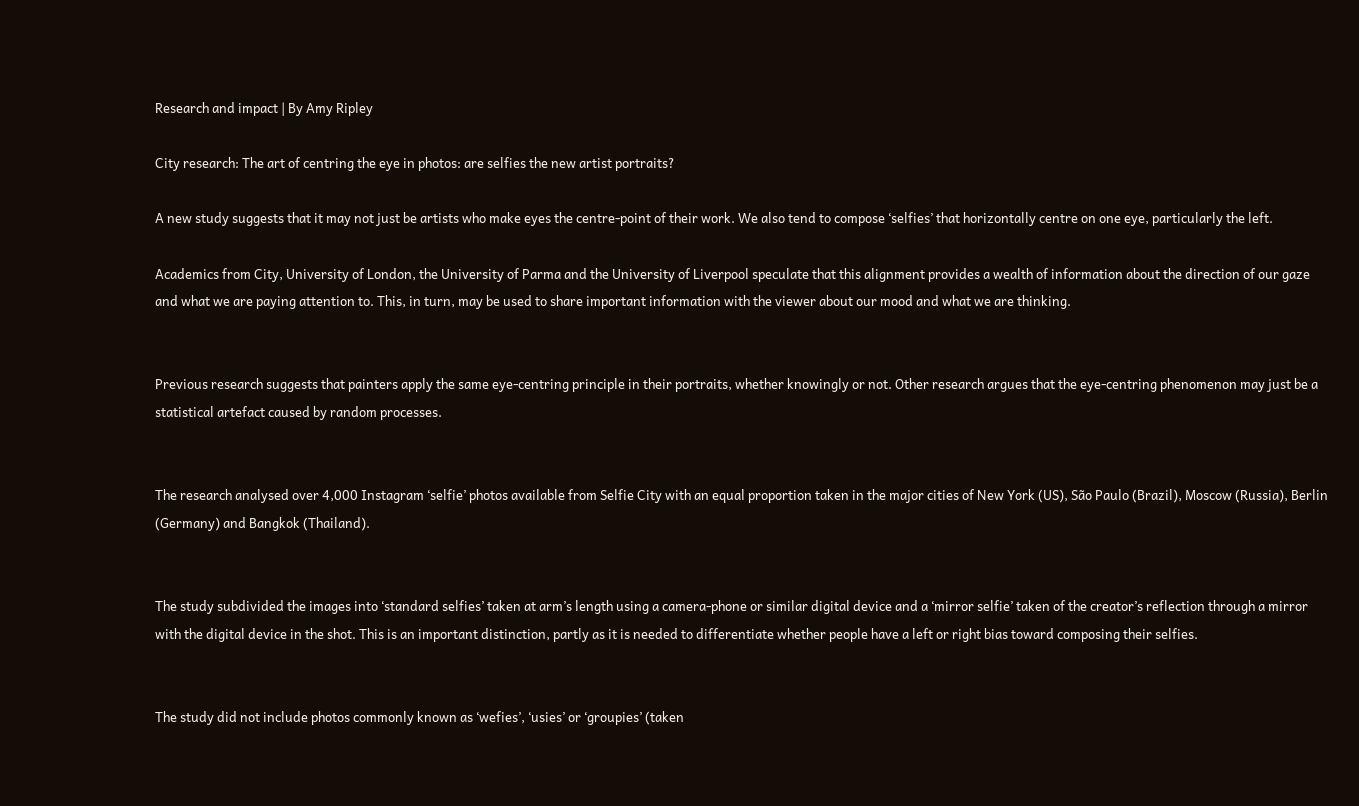Research and impact | By Amy Ripley

City research: The art of centring the eye in photos: are selfies the new artist portraits?

A new study suggests that it may not just be artists who make eyes the centre-point of their work. We also tend to compose ‘selfies’ that horizontally centre on one eye, particularly the left.

Academics from City, University of London, the University of Parma and the University of Liverpool speculate that this alignment provides a wealth of information about the direction of our gaze and what we are paying attention to. This, in turn, may be used to share important information with the viewer about our mood and what we are thinking.


Previous research suggests that painters apply the same eye-centring principle in their portraits, whether knowingly or not. Other research argues that the eye-centring phenomenon may just be a statistical artefact caused by random processes.


The research analysed over 4,000 Instagram ‘selfie’ photos available from Selfie City with an equal proportion taken in the major cities of New York (US), São Paulo (Brazil), Moscow (Russia), Berlin (Germany) and Bangkok (Thailand).


The study subdivided the images into ‘standard selfies’ taken at arm’s length using a camera-phone or similar digital device and a ‘mirror selfie’ taken of the creator’s reflection through a mirror with the digital device in the shot. This is an important distinction, partly as it is needed to differentiate whether people have a left or right bias toward composing their selfies.


The study did not include photos commonly known as ‘wefies’, ‘usies’ or ‘groupies’ (taken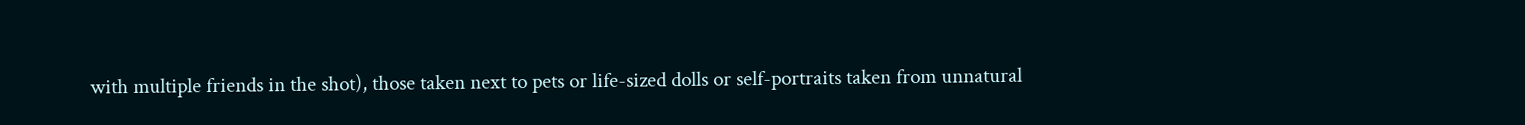with multiple friends in the shot), those taken next to pets or life-sized dolls or self-portraits taken from unnatural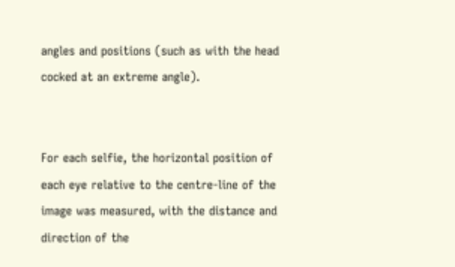angles and positions (such as with the head cocked at an extreme angle).


For each selfie, the horizontal position of each eye relative to the centre-line of the image was measured, with the distance and direction of the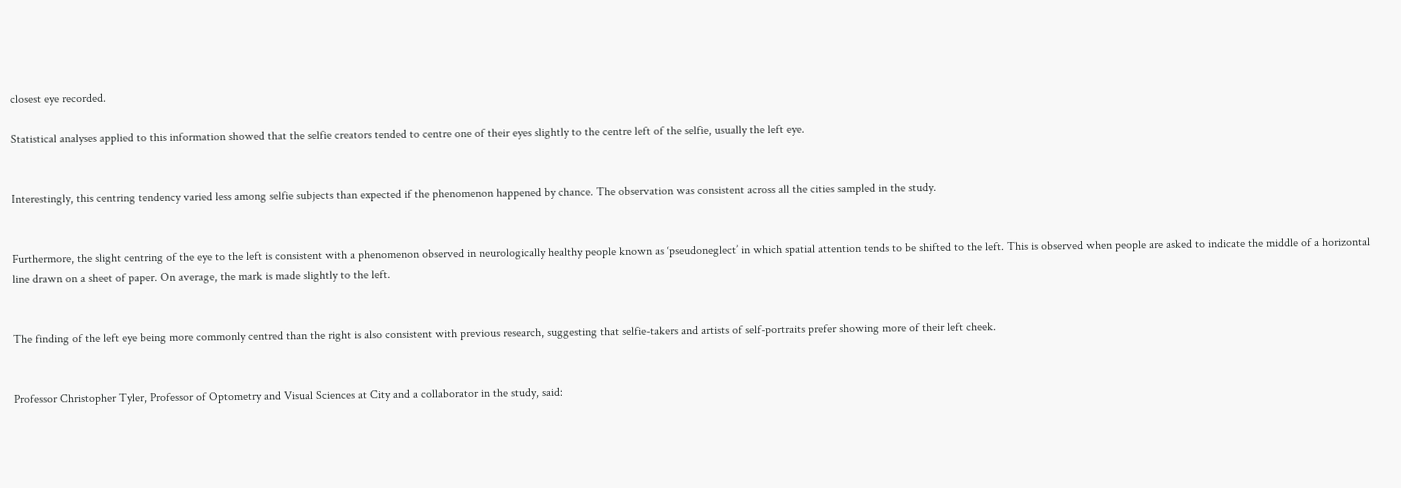closest eye recorded.

Statistical analyses applied to this information showed that the selfie creators tended to centre one of their eyes slightly to the centre left of the selfie, usually the left eye.


Interestingly, this centring tendency varied less among selfie subjects than expected if the phenomenon happened by chance. The observation was consistent across all the cities sampled in the study.


Furthermore, the slight centring of the eye to the left is consistent with a phenomenon observed in neurologically healthy people known as ‘pseudoneglect’ in which spatial attention tends to be shifted to the left. This is observed when people are asked to indicate the middle of a horizontal line drawn on a sheet of paper. On average, the mark is made slightly to the left.


The finding of the left eye being more commonly centred than the right is also consistent with previous research, suggesting that selfie-takers and artists of self-portraits prefer showing more of their left cheek.


Professor Christopher Tyler, Professor of Optometry and Visual Sciences at City and a collaborator in the study, said: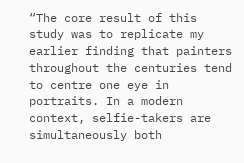“The core result of this study was to replicate my earlier finding that painters throughout the centuries tend to centre one eye in portraits. In a modern context, selfie-takers are simultaneously both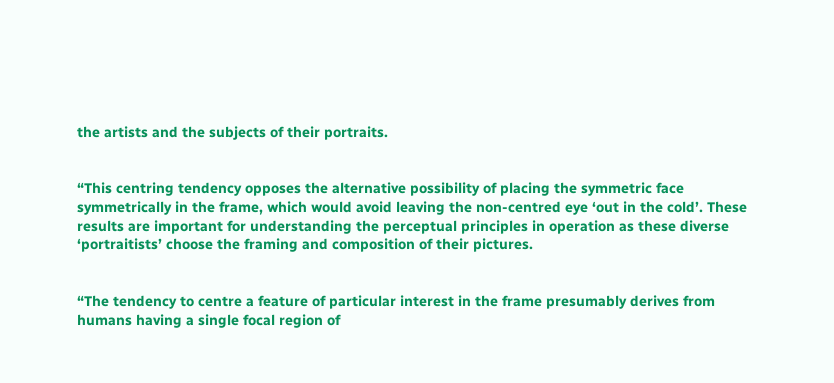the artists and the subjects of their portraits.


“This centring tendency opposes the alternative possibility of placing the symmetric face symmetrically in the frame, which would avoid leaving the non-centred eye ‘out in the cold’. These results are important for understanding the perceptual principles in operation as these diverse ‘portraitists’ choose the framing and composition of their pictures.


“The tendency to centre a feature of particular interest in the frame presumably derives from humans having a single focal region of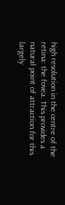high resolution in the centre of the retina: the fovea. This provides a natural point of attraction for this largely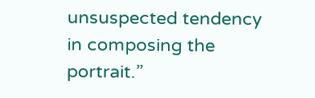unsuspected tendency in composing the portrait.”